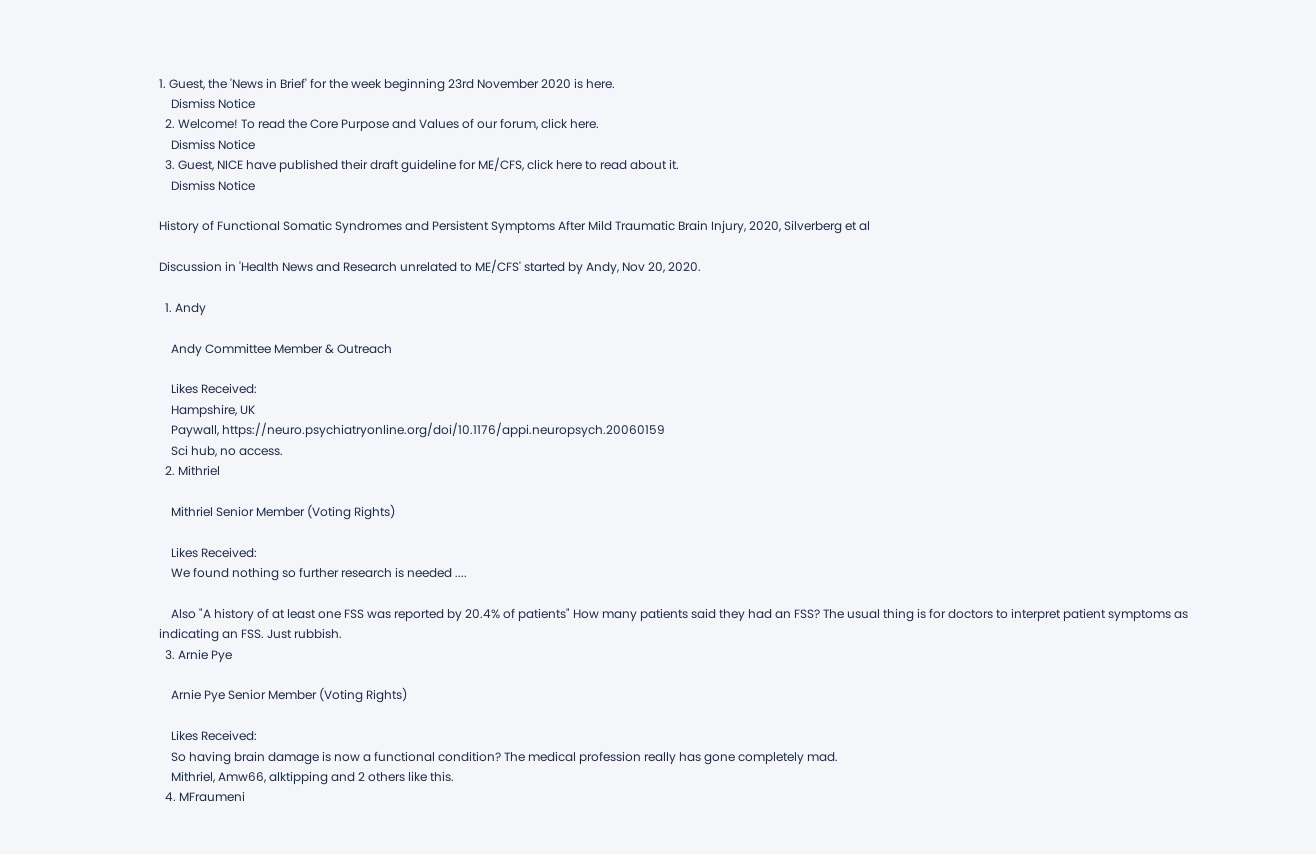1. Guest, the 'News in Brief' for the week beginning 23rd November 2020 is here.
    Dismiss Notice
  2. Welcome! To read the Core Purpose and Values of our forum, click here.
    Dismiss Notice
  3. Guest, NICE have published their draft guideline for ME/CFS, click here to read about it.
    Dismiss Notice

History of Functional Somatic Syndromes and Persistent Symptoms After Mild Traumatic Brain Injury, 2020, Silverberg et al

Discussion in 'Health News and Research unrelated to ME/CFS' started by Andy, Nov 20, 2020.

  1. Andy

    Andy Committee Member & Outreach

    Likes Received:
    Hampshire, UK
    Paywall, https://neuro.psychiatryonline.org/doi/10.1176/appi.neuropsych.20060159
    Sci hub, no access.
  2. Mithriel

    Mithriel Senior Member (Voting Rights)

    Likes Received:
    We found nothing so further research is needed ....

    Also "A history of at least one FSS was reported by 20.4% of patients" How many patients said they had an FSS? The usual thing is for doctors to interpret patient symptoms as indicating an FSS. Just rubbish.
  3. Arnie Pye

    Arnie Pye Senior Member (Voting Rights)

    Likes Received:
    So having brain damage is now a functional condition? The medical profession really has gone completely mad.
    Mithriel, Amw66, alktipping and 2 others like this.
  4. MFraumeni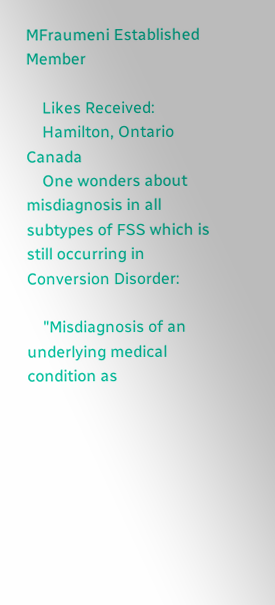MFraumeni Established Member

    Likes Received:
    Hamilton, Ontario Canada
    One wonders about misdiagnosis in all subtypes of FSS which is still occurring in Conversion Disorder:

    "Misdiagnosis of an underlying medical condition as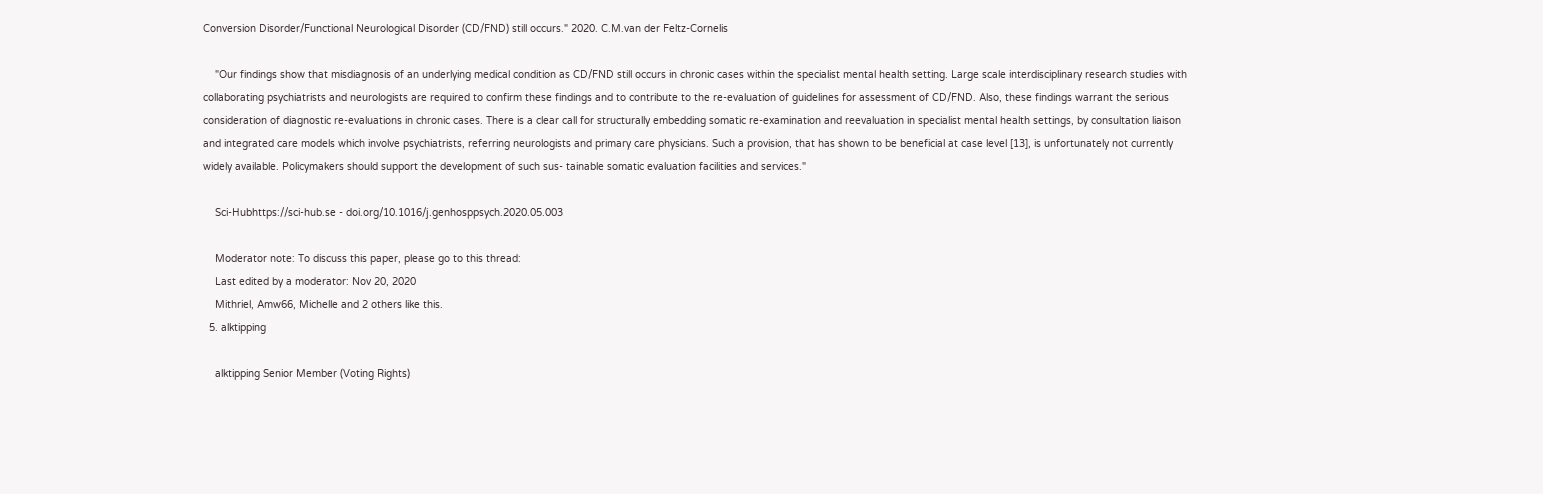Conversion Disorder/Functional Neurological Disorder (CD/FND) still occurs." 2020. C.M.van der Feltz-Cornelis

    "Our findings show that misdiagnosis of an underlying medical condition as CD/FND still occurs in chronic cases within the specialist mental health setting. Large scale interdisciplinary research studies with collaborating psychiatrists and neurologists are required to confirm these findings and to contribute to the re-evaluation of guidelines for assessment of CD/FND. Also, these findings warrant the serious consideration of diagnostic re-evaluations in chronic cases. There is a clear call for structurally embedding somatic re-examination and reevaluation in specialist mental health settings, by consultation liaison and integrated care models which involve psychiatrists, referring neurologists and primary care physicians. Such a provision, that has shown to be beneficial at case level [13], is unfortunately not currently widely available. Policymakers should support the development of such sus- tainable somatic evaluation facilities and services."

    Sci-Hubhttps://sci-hub.se - doi.org/10.1016/j.genhosppsych.2020.05.003

    Moderator note: To discuss this paper, please go to this thread:
    Last edited by a moderator: Nov 20, 2020
    Mithriel, Amw66, Michelle and 2 others like this.
  5. alktipping

    alktipping Senior Member (Voting Rights)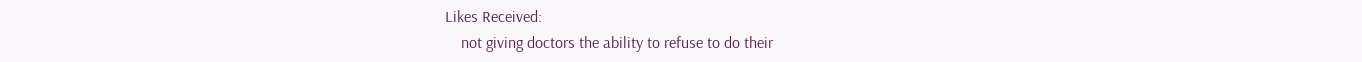Likes Received:
    not giving doctors the ability to refuse to do their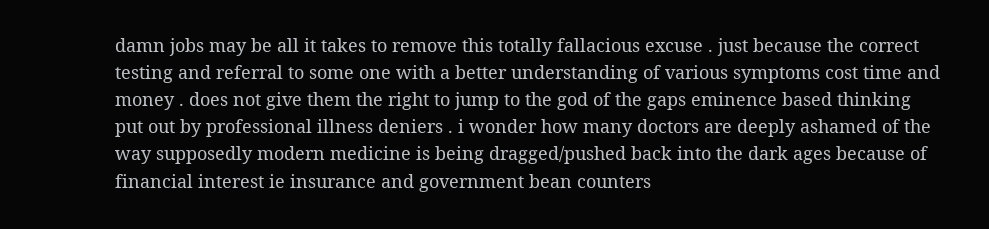damn jobs may be all it takes to remove this totally fallacious excuse . just because the correct testing and referral to some one with a better understanding of various symptoms cost time and money . does not give them the right to jump to the god of the gaps eminence based thinking put out by professional illness deniers . i wonder how many doctors are deeply ashamed of the way supposedly modern medicine is being dragged/pushed back into the dark ages because of financial interest ie insurance and government bean counters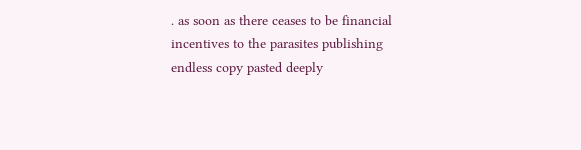. as soon as there ceases to be financial incentives to the parasites publishing endless copy pasted deeply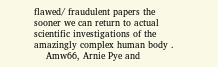flawed/ fraudulent papers the sooner we can return to actual scientific investigations of the amazingly complex human body .
    Amw66, Arnie Pye and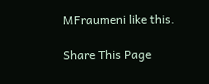MFraumeni like this.

Share This Page